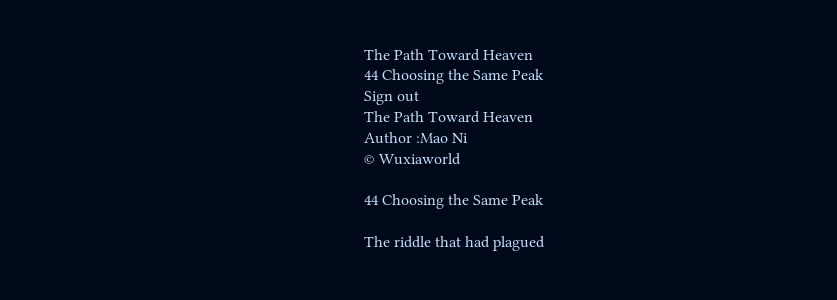The Path Toward Heaven
44 Choosing the Same Peak
Sign out
The Path Toward Heaven
Author :Mao Ni
© Wuxiaworld

44 Choosing the Same Peak

The riddle that had plagued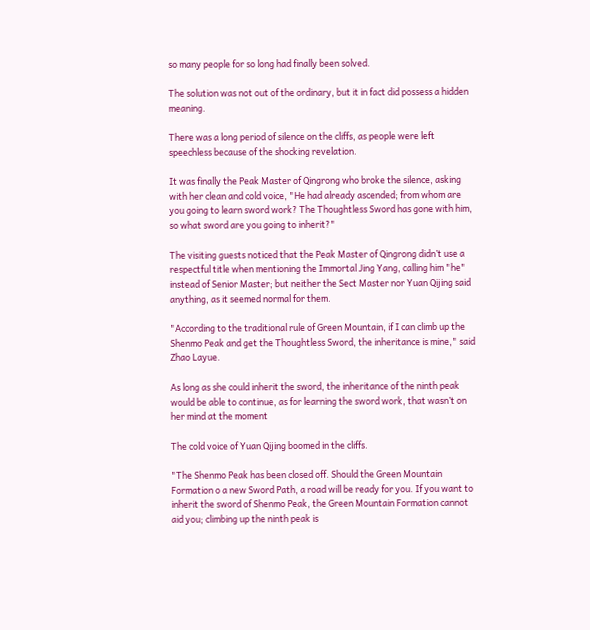so many people for so long had finally been solved.

The solution was not out of the ordinary, but it in fact did possess a hidden meaning.

There was a long period of silence on the cliffs, as people were left speechless because of the shocking revelation.

It was finally the Peak Master of Qingrong who broke the silence, asking with her clean and cold voice, "He had already ascended; from whom are you going to learn sword work? The Thoughtless Sword has gone with him, so what sword are you going to inherit?"

The visiting guests noticed that the Peak Master of Qingrong didn’t use a respectful title when mentioning the Immortal Jing Yang, calling him "he" instead of Senior Master; but neither the Sect Master nor Yuan Qijing said anything, as it seemed normal for them.

"According to the traditional rule of Green Mountain, if I can climb up the Shenmo Peak and get the Thoughtless Sword, the inheritance is mine," said Zhao Layue.

As long as she could inherit the sword, the inheritance of the ninth peak would be able to continue, as for learning the sword work, that wasn’t on her mind at the moment

The cold voice of Yuan Qijing boomed in the cliffs.

"The Shenmo Peak has been closed off. Should the Green Mountain Formation o a new Sword Path, a road will be ready for you. If you want to inherit the sword of Shenmo Peak, the Green Mountain Formation cannot aid you; climbing up the ninth peak is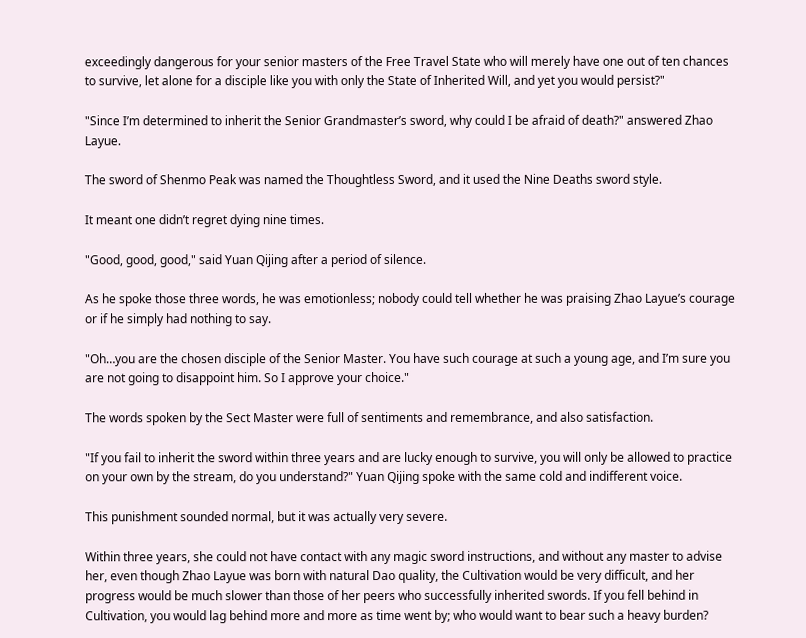exceedingly dangerous for your senior masters of the Free Travel State who will merely have one out of ten chances to survive, let alone for a disciple like you with only the State of Inherited Will, and yet you would persist?"

"Since I’m determined to inherit the Senior Grandmaster’s sword, why could I be afraid of death?" answered Zhao Layue.

The sword of Shenmo Peak was named the Thoughtless Sword, and it used the Nine Deaths sword style.

It meant one didn’t regret dying nine times.

"Good, good, good," said Yuan Qijing after a period of silence.

As he spoke those three words, he was emotionless; nobody could tell whether he was praising Zhao Layue’s courage or if he simply had nothing to say.

"Oh…you are the chosen disciple of the Senior Master. You have such courage at such a young age, and I’m sure you are not going to disappoint him. So I approve your choice."

The words spoken by the Sect Master were full of sentiments and remembrance, and also satisfaction.

"If you fail to inherit the sword within three years and are lucky enough to survive, you will only be allowed to practice on your own by the stream, do you understand?" Yuan Qijing spoke with the same cold and indifferent voice.

This punishment sounded normal, but it was actually very severe.

Within three years, she could not have contact with any magic sword instructions, and without any master to advise her, even though Zhao Layue was born with natural Dao quality, the Cultivation would be very difficult, and her progress would be much slower than those of her peers who successfully inherited swords. If you fell behind in Cultivation, you would lag behind more and more as time went by; who would want to bear such a heavy burden?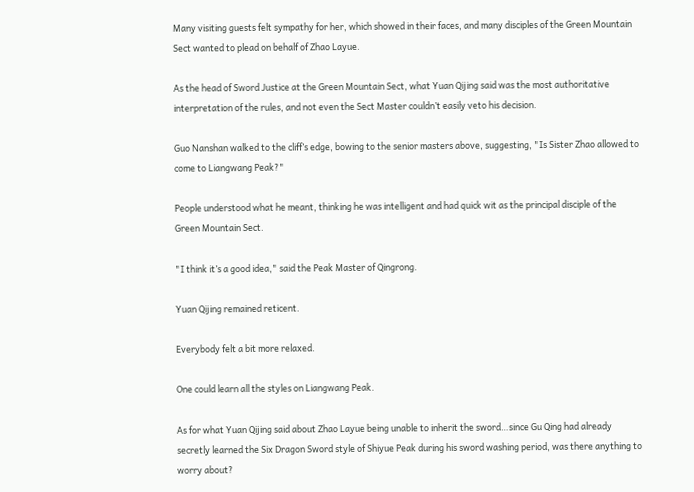Many visiting guests felt sympathy for her, which showed in their faces, and many disciples of the Green Mountain Sect wanted to plead on behalf of Zhao Layue.

As the head of Sword Justice at the Green Mountain Sect, what Yuan Qijing said was the most authoritative interpretation of the rules, and not even the Sect Master couldn’t easily veto his decision.

Guo Nanshan walked to the cliff’s edge, bowing to the senior masters above, suggesting, "Is Sister Zhao allowed to come to Liangwang Peak?"

People understood what he meant, thinking he was intelligent and had quick wit as the principal disciple of the Green Mountain Sect.

"I think it’s a good idea," said the Peak Master of Qingrong.

Yuan Qijing remained reticent.

Everybody felt a bit more relaxed.

One could learn all the styles on Liangwang Peak.

As for what Yuan Qijing said about Zhao Layue being unable to inherit the sword…since Gu Qing had already secretly learned the Six Dragon Sword style of Shiyue Peak during his sword washing period, was there anything to worry about?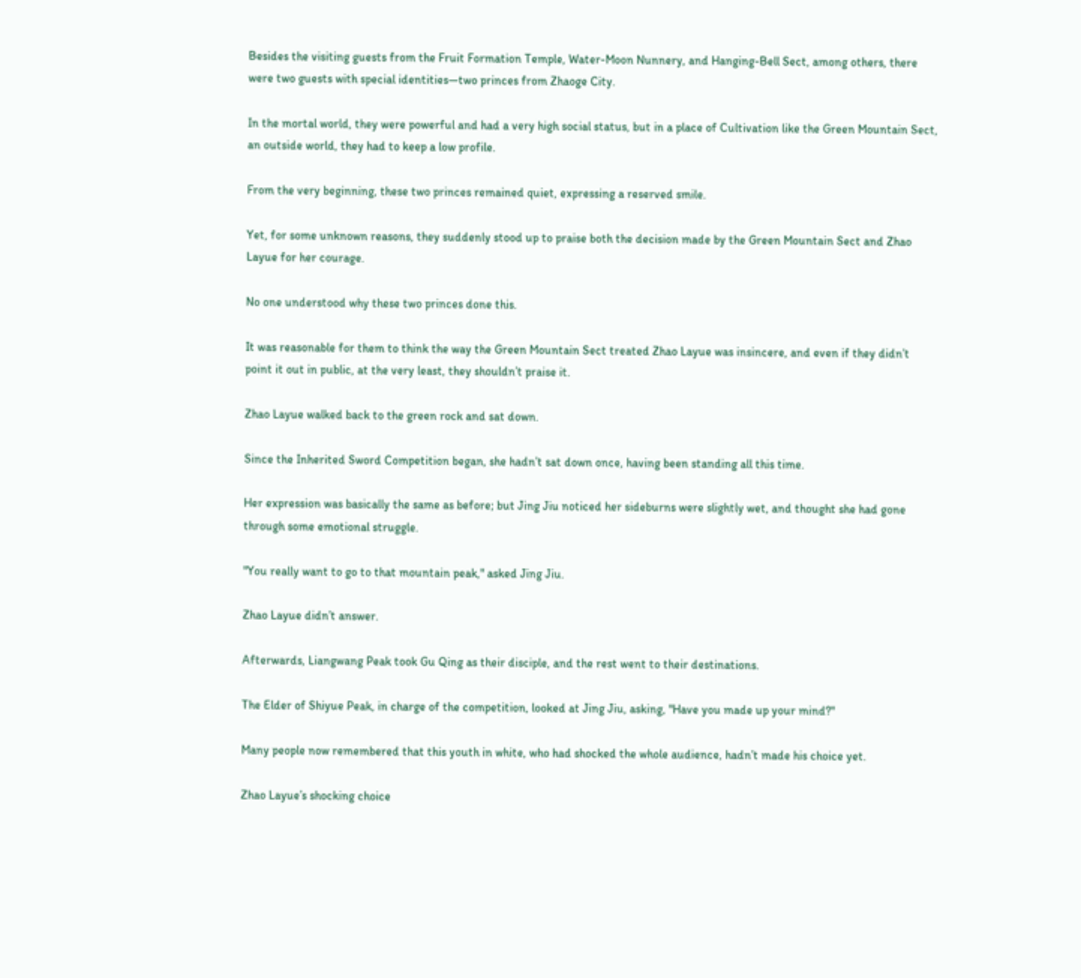Besides the visiting guests from the Fruit Formation Temple, Water-Moon Nunnery, and Hanging-Bell Sect, among others, there were two guests with special identities—two princes from Zhaoge City.

In the mortal world, they were powerful and had a very high social status, but in a place of Cultivation like the Green Mountain Sect, an outside world, they had to keep a low profile.

From the very beginning, these two princes remained quiet, expressing a reserved smile.

Yet, for some unknown reasons, they suddenly stood up to praise both the decision made by the Green Mountain Sect and Zhao Layue for her courage.

No one understood why these two princes done this.

It was reasonable for them to think the way the Green Mountain Sect treated Zhao Layue was insincere, and even if they didn’t point it out in public, at the very least, they shouldn’t praise it.

Zhao Layue walked back to the green rock and sat down.

Since the Inherited Sword Competition began, she hadn’t sat down once, having been standing all this time.

Her expression was basically the same as before; but Jing Jiu noticed her sideburns were slightly wet, and thought she had gone through some emotional struggle.

"You really want to go to that mountain peak," asked Jing Jiu.

Zhao Layue didn’t answer.

Afterwards, Liangwang Peak took Gu Qing as their disciple, and the rest went to their destinations.

The Elder of Shiyue Peak, in charge of the competition, looked at Jing Jiu, asking, "Have you made up your mind?"

Many people now remembered that this youth in white, who had shocked the whole audience, hadn’t made his choice yet.

Zhao Layue’s shocking choice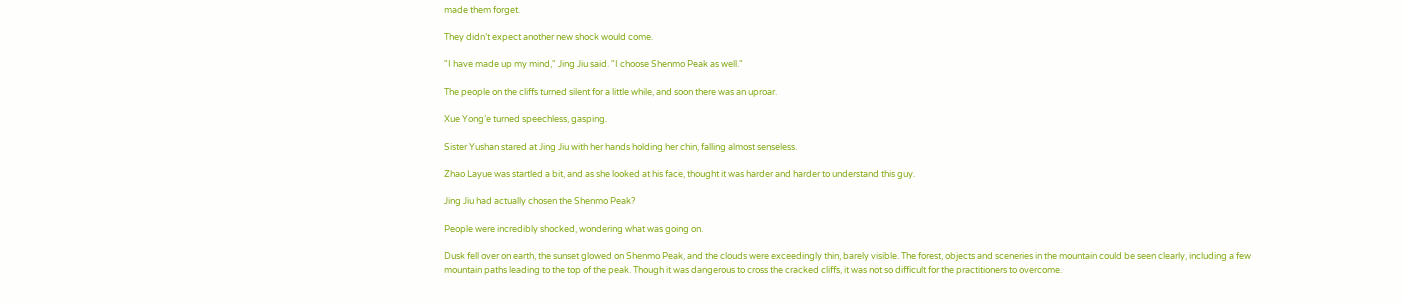made them forget.

They didn’t expect another new shock would come.

"I have made up my mind," Jing Jiu said. "I choose Shenmo Peak as well."

The people on the cliffs turned silent for a little while, and soon there was an uproar.

Xue Yong’e turned speechless, gasping.

Sister Yushan stared at Jing Jiu with her hands holding her chin, falling almost senseless.

Zhao Layue was startled a bit, and as she looked at his face, thought it was harder and harder to understand this guy.

Jing Jiu had actually chosen the Shenmo Peak?

People were incredibly shocked, wondering what was going on.

Dusk fell over on earth, the sunset glowed on Shenmo Peak, and the clouds were exceedingly thin, barely visible. The forest, objects and sceneries in the mountain could be seen clearly, including a few mountain paths leading to the top of the peak. Though it was dangerous to cross the cracked cliffs, it was not so difficult for the practitioners to overcome.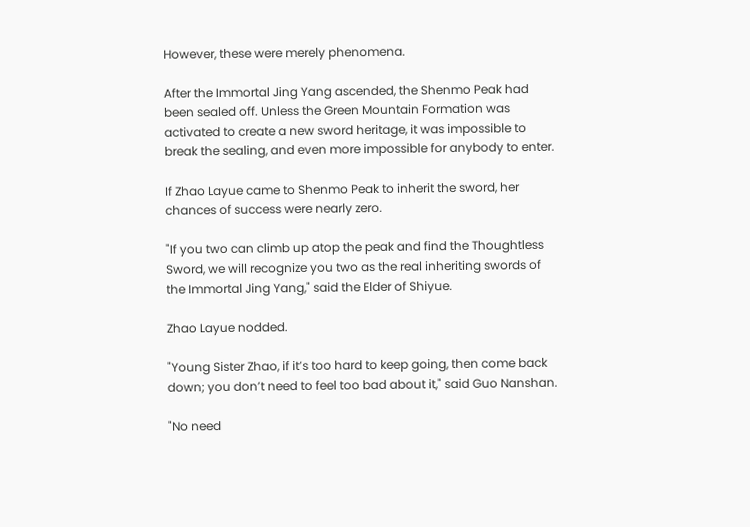However, these were merely phenomena.

After the Immortal Jing Yang ascended, the Shenmo Peak had been sealed off. Unless the Green Mountain Formation was activated to create a new sword heritage, it was impossible to break the sealing, and even more impossible for anybody to enter.

If Zhao Layue came to Shenmo Peak to inherit the sword, her chances of success were nearly zero.

"If you two can climb up atop the peak and find the Thoughtless Sword, we will recognize you two as the real inheriting swords of the Immortal Jing Yang," said the Elder of Shiyue.

Zhao Layue nodded.

"Young Sister Zhao, if it’s too hard to keep going, then come back down; you don’t need to feel too bad about it," said Guo Nanshan.

"No need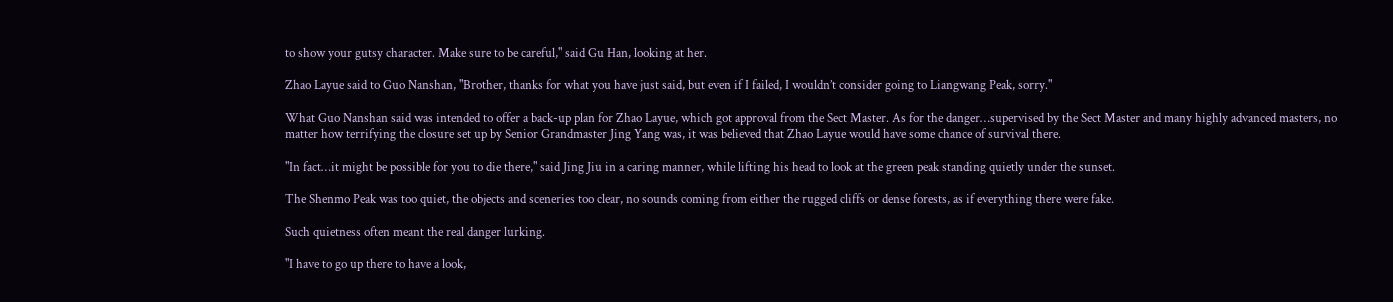to show your gutsy character. Make sure to be careful," said Gu Han, looking at her.

Zhao Layue said to Guo Nanshan, "Brother, thanks for what you have just said, but even if I failed, I wouldn’t consider going to Liangwang Peak, sorry."

What Guo Nanshan said was intended to offer a back-up plan for Zhao Layue, which got approval from the Sect Master. As for the danger…supervised by the Sect Master and many highly advanced masters, no matter how terrifying the closure set up by Senior Grandmaster Jing Yang was, it was believed that Zhao Layue would have some chance of survival there.

"In fact…it might be possible for you to die there," said Jing Jiu in a caring manner, while lifting his head to look at the green peak standing quietly under the sunset.

The Shenmo Peak was too quiet, the objects and sceneries too clear, no sounds coming from either the rugged cliffs or dense forests, as if everything there were fake.

Such quietness often meant the real danger lurking.

"I have to go up there to have a look,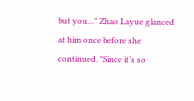but you…" Zhao Layue glanced at him once before she continued. "Since it’s so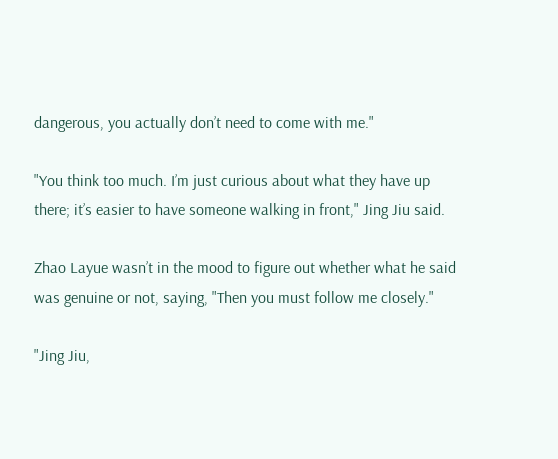dangerous, you actually don’t need to come with me."

"You think too much. I’m just curious about what they have up there; it’s easier to have someone walking in front," Jing Jiu said.

Zhao Layue wasn’t in the mood to figure out whether what he said was genuine or not, saying, "Then you must follow me closely."

"Jing Jiu,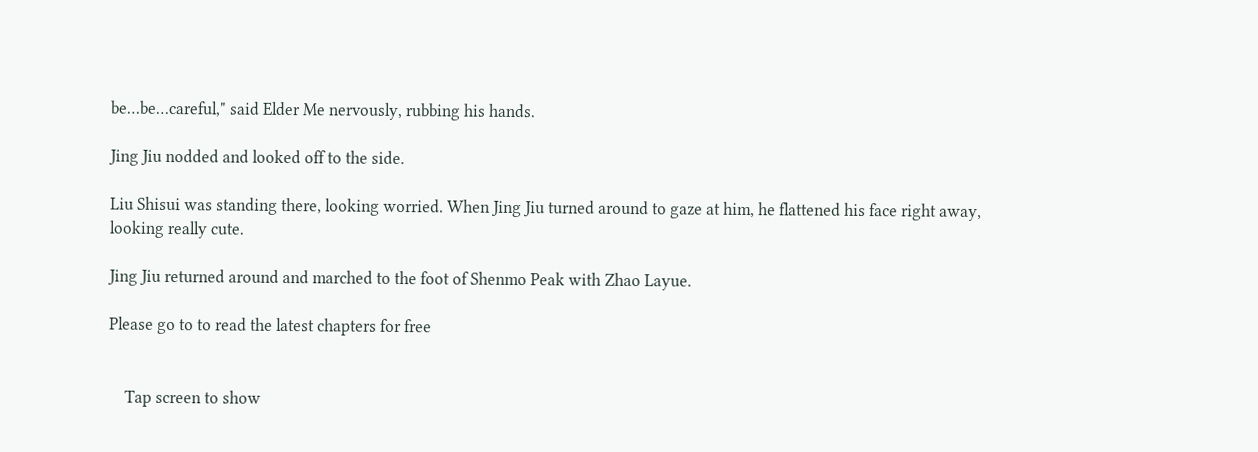be…be…careful," said Elder Me nervously, rubbing his hands.

Jing Jiu nodded and looked off to the side.

Liu Shisui was standing there, looking worried. When Jing Jiu turned around to gaze at him, he flattened his face right away, looking really cute.

Jing Jiu returned around and marched to the foot of Shenmo Peak with Zhao Layue.

Please go to to read the latest chapters for free


    Tap screen to show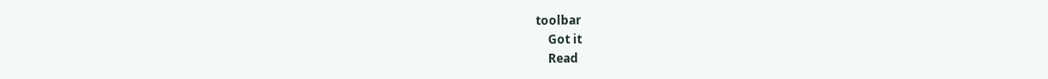toolbar
    Got it
    Read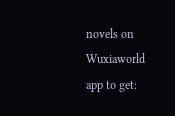novels on Wuxiaworld app to get: